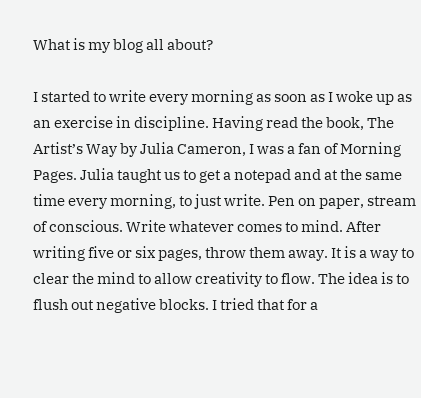What is my blog all about?

I started to write every morning as soon as I woke up as an exercise in discipline. Having read the book, The Artist’s Way by Julia Cameron, I was a fan of Morning Pages. Julia taught us to get a notepad and at the same time every morning, to just write. Pen on paper, stream of conscious. Write whatever comes to mind. After writing five or six pages, throw them away. It is a way to clear the mind to allow creativity to flow. The idea is to flush out negative blocks. I tried that for a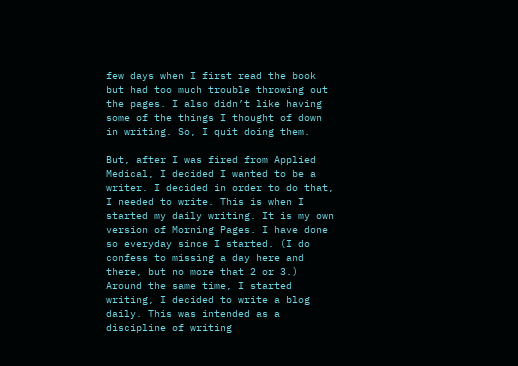few days when I first read the book but had too much trouble throwing out the pages. I also didn’t like having some of the things I thought of down in writing. So, I quit doing them.

But, after I was fired from Applied Medical, I decided I wanted to be a writer. I decided in order to do that, I needed to write. This is when I started my daily writing. It is my own version of Morning Pages. I have done so everyday since I started. (I do confess to missing a day here and there, but no more that 2 or 3.) Around the same time, I started writing, I decided to write a blog daily. This was intended as a discipline of writing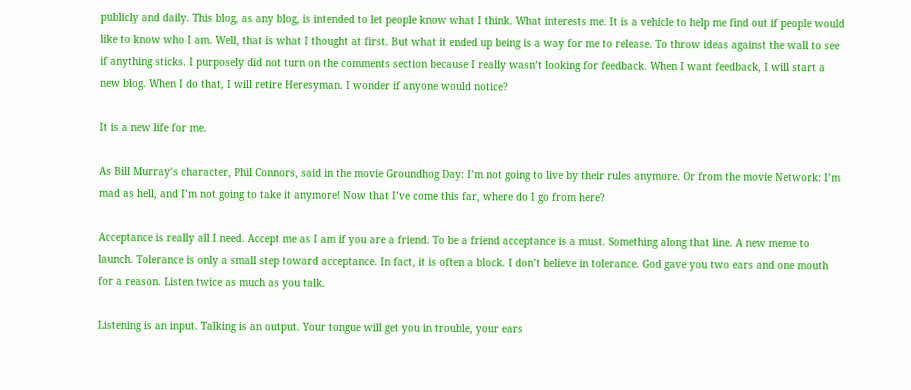publicly and daily. This blog, as any blog, is intended to let people know what I think. What interests me. It is a vehicle to help me find out if people would like to know who I am. Well, that is what I thought at first. But what it ended up being is a way for me to release. To throw ideas against the wall to see if anything sticks. I purposely did not turn on the comments section because I really wasn’t looking for feedback. When I want feedback, I will start a new blog. When I do that, I will retire Heresyman. I wonder if anyone would notice?

It is a new life for me.

As Bill Murray’s character, Phil Connors, said in the movie Groundhog Day: I’m not going to live by their rules anymore. Or from the movie Network: I’m mad as hell, and I’m not going to take it anymore! Now that I’ve come this far, where do I go from here?

Acceptance is really all I need. Accept me as I am if you are a friend. To be a friend acceptance is a must. Something along that line. A new meme to launch. Tolerance is only a small step toward acceptance. In fact, it is often a block. I don’t believe in tolerance. God gave you two ears and one mouth for a reason. Listen twice as much as you talk.

Listening is an input. Talking is an output. Your tongue will get you in trouble, your ears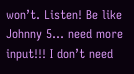won’t. Listen! Be like Johnny 5… need more input!!! I don’t need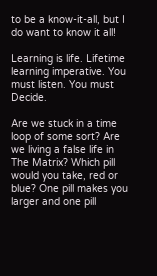to be a know-it-all, but I do want to know it all!

Learning is life. Lifetime learning imperative. You must listen. You must Decide.

Are we stuck in a time loop of some sort? Are we living a false life in The Matrix? Which pill would you take, red or blue? One pill makes you larger and one pill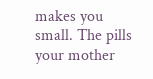makes you small. The pills your mother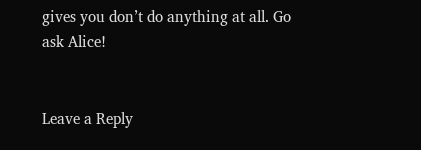gives you don’t do anything at all. Go ask Alice!


Leave a Reply